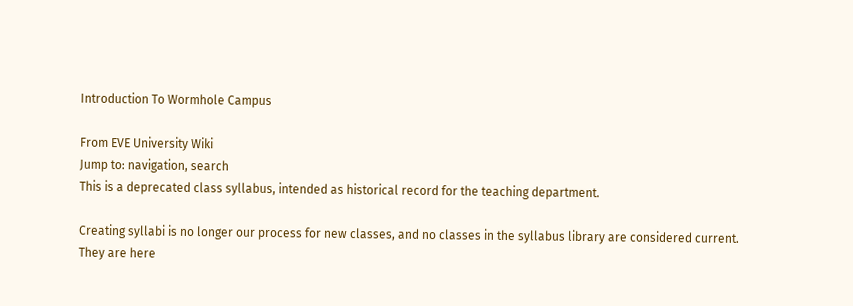Introduction To Wormhole Campus

From EVE University Wiki
Jump to: navigation, search
This is a deprecated class syllabus, intended as historical record for the teaching department.

Creating syllabi is no longer our process for new classes, and no classes in the syllabus library are considered current. They are here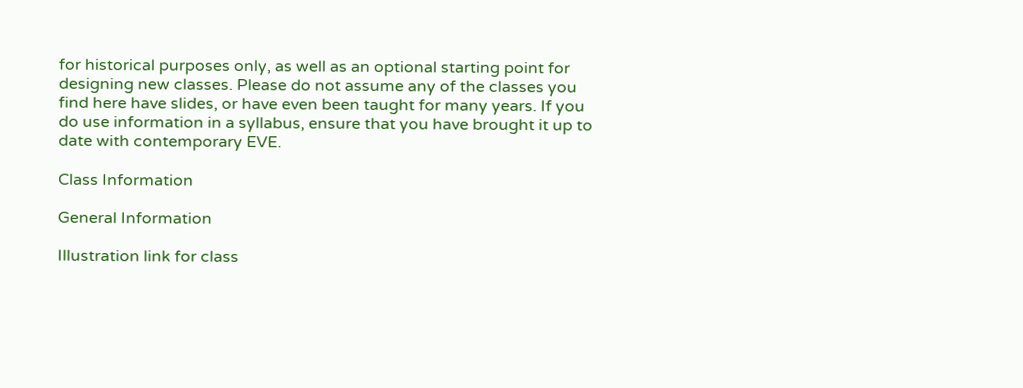for historical purposes only, as well as an optional starting point for designing new classes. Please do not assume any of the classes you find here have slides, or have even been taught for many years. If you do use information in a syllabus, ensure that you have brought it up to date with contemporary EVE.

Class Information

General Information

Illustration link for class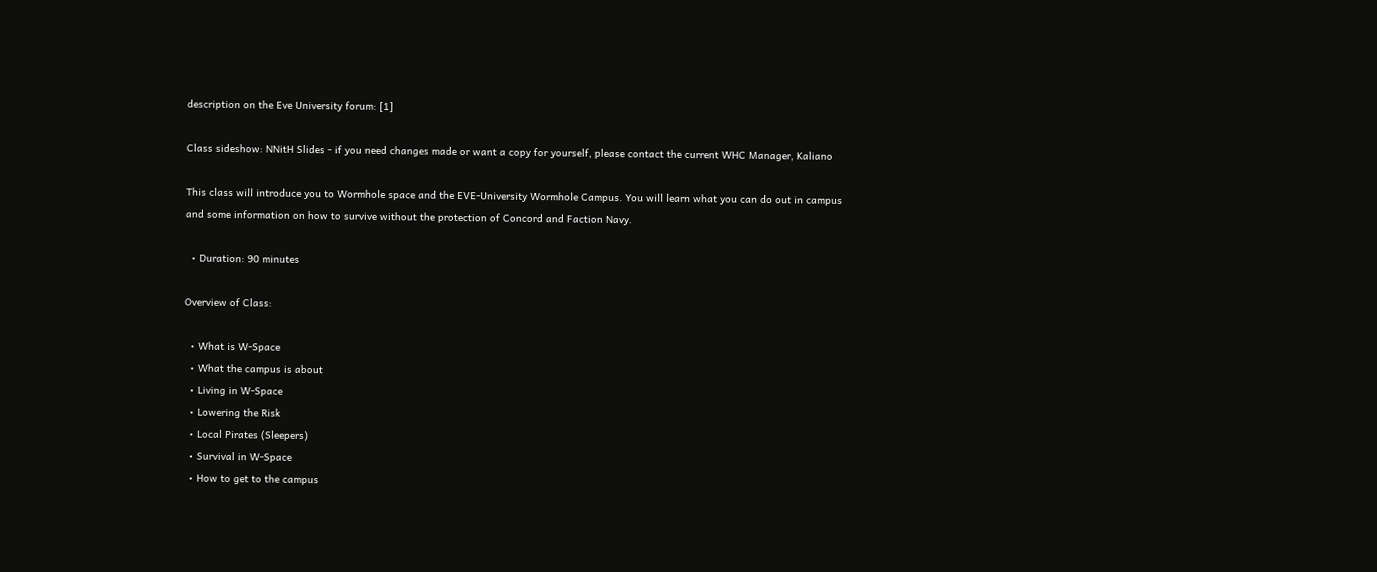description on the Eve University forum: [1]

Class sideshow: NNitH Slides - if you need changes made or want a copy for yourself, please contact the current WHC Manager, Kaliano

This class will introduce you to Wormhole space and the EVE-University Wormhole Campus. You will learn what you can do out in campus and some information on how to survive without the protection of Concord and Faction Navy.

  • Duration: 90 minutes

Overview of Class:

  • What is W-Space
  • What the campus is about
  • Living in W-Space
  • Lowering the Risk
  • Local Pirates (Sleepers)
  • Survival in W-Space
  • How to get to the campus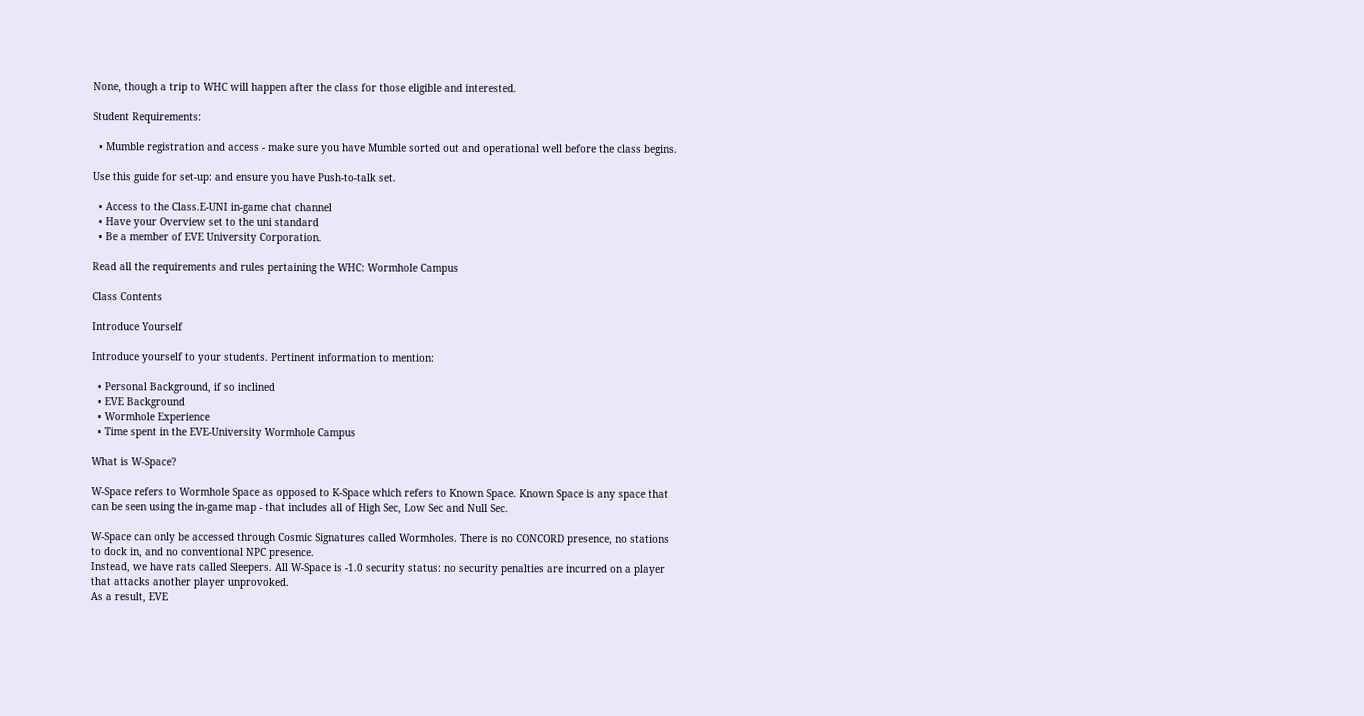None, though a trip to WHC will happen after the class for those eligible and interested.

Student Requirements:

  • Mumble registration and access - make sure you have Mumble sorted out and operational well before the class begins.

Use this guide for set-up: and ensure you have Push-to-talk set.

  • Access to the Class.E-UNI in-game chat channel
  • Have your Overview set to the uni standard
  • Be a member of EVE University Corporation.

Read all the requirements and rules pertaining the WHC: Wormhole Campus

Class Contents

Introduce Yourself

Introduce yourself to your students. Pertinent information to mention:

  • Personal Background, if so inclined
  • EVE Background
  • Wormhole Experience
  • Time spent in the EVE-University Wormhole Campus

What is W-Space?

W-Space refers to Wormhole Space as opposed to K-Space which refers to Known Space. Known Space is any space that can be seen using the in-game map - that includes all of High Sec, Low Sec and Null Sec.

W-Space can only be accessed through Cosmic Signatures called Wormholes. There is no CONCORD presence, no stations to dock in, and no conventional NPC presence.
Instead, we have rats called Sleepers. All W-Space is -1.0 security status: no security penalties are incurred on a player that attacks another player unprovoked.
As a result, EVE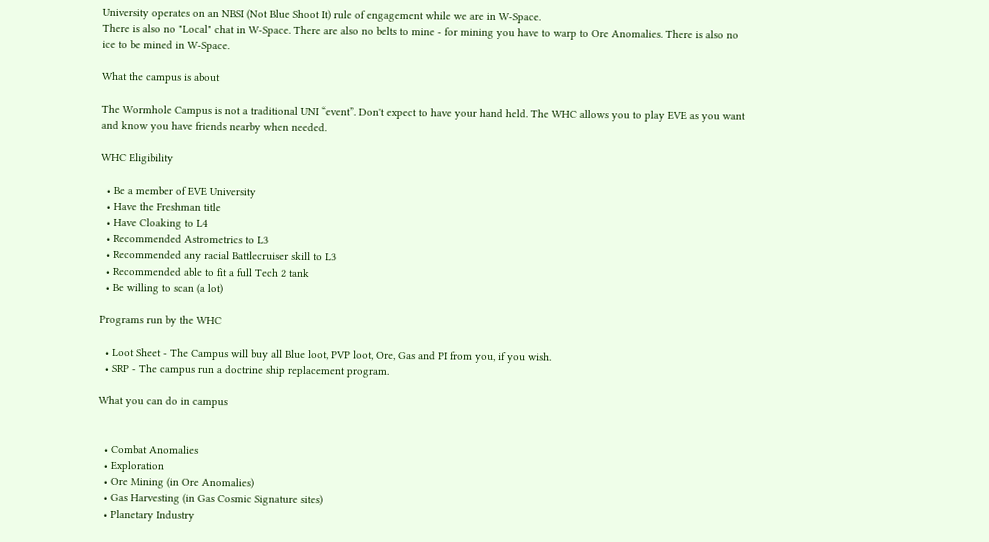University operates on an NBSI (Not Blue Shoot It) rule of engagement while we are in W-Space.
There is also no "Local" chat in W-Space. There are also no belts to mine - for mining you have to warp to Ore Anomalies. There is also no ice to be mined in W-Space.

What the campus is about

The Wormhole Campus is not a traditional UNI “event”. Don't expect to have your hand held. The WHC allows you to play EVE as you want and know you have friends nearby when needed.

WHC Eligibility

  • Be a member of EVE University
  • Have the Freshman title
  • Have Cloaking to L4
  • Recommended Astrometrics to L3
  • Recommended any racial Battlecruiser skill to L3
  • Recommended able to fit a full Tech 2 tank
  • Be willing to scan (a lot)

Programs run by the WHC

  • Loot Sheet - The Campus will buy all Blue loot, PVP loot, Ore, Gas and PI from you, if you wish.
  • SRP - The campus run a doctrine ship replacement program.

What you can do in campus


  • Combat Anomalies
  • Exploration
  • Ore Mining (in Ore Anomalies)
  • Gas Harvesting (in Gas Cosmic Signature sites)
  • Planetary Industry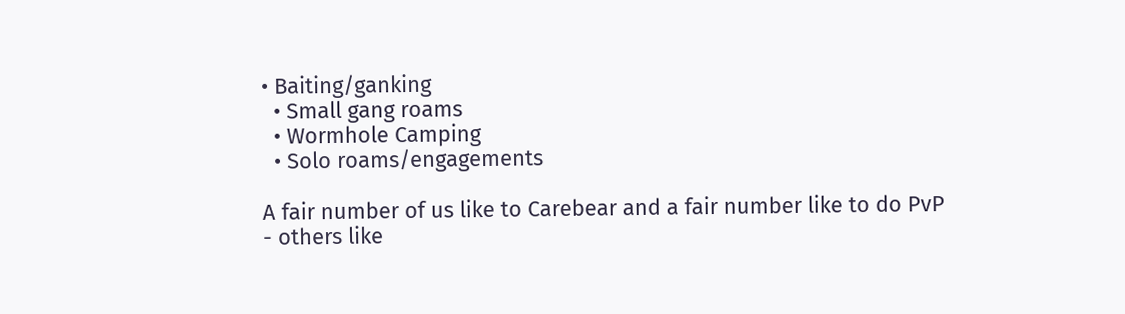• Baiting/ganking
  • Small gang roams
  • Wormhole Camping
  • Solo roams/engagements

A fair number of us like to Carebear and a fair number like to do PvP - others like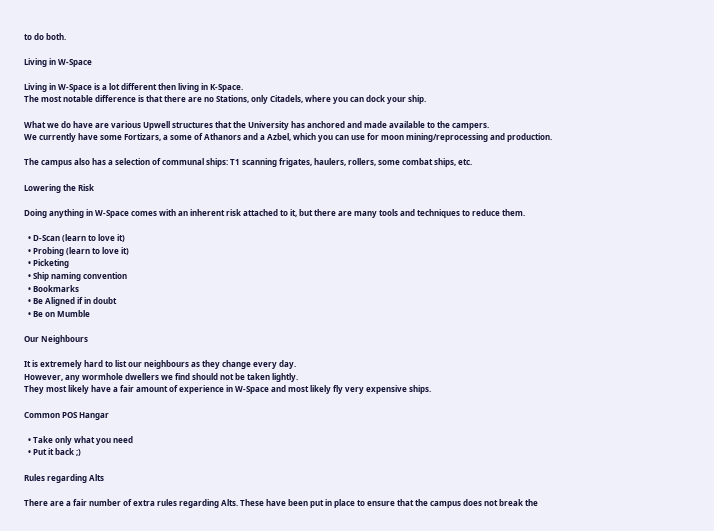to do both.

Living in W-Space

Living in W-Space is a lot different then living in K-Space.
The most notable difference is that there are no Stations, only Citadels, where you can dock your ship.

What we do have are various Upwell structures that the University has anchored and made available to the campers.
We currently have some Fortizars, a some of Athanors and a Azbel, which you can use for moon mining/reprocessing and production.

The campus also has a selection of communal ships: T1 scanning frigates, haulers, rollers, some combat ships, etc.

Lowering the Risk

Doing anything in W-Space comes with an inherent risk attached to it, but there are many tools and techniques to reduce them.

  • D-Scan (learn to love it)
  • Probing (learn to love it)
  • Picketing
  • Ship naming convention
  • Bookmarks
  • Be Aligned if in doubt
  • Be on Mumble

Our Neighbours

It is extremely hard to list our neighbours as they change every day.
However, any wormhole dwellers we find should not be taken lightly.
They most likely have a fair amount of experience in W-Space and most likely fly very expensive ships.

Common POS Hangar

  • Take only what you need
  • Put it back ;)

Rules regarding Alts

There are a fair number of extra rules regarding Alts. These have been put in place to ensure that the campus does not break the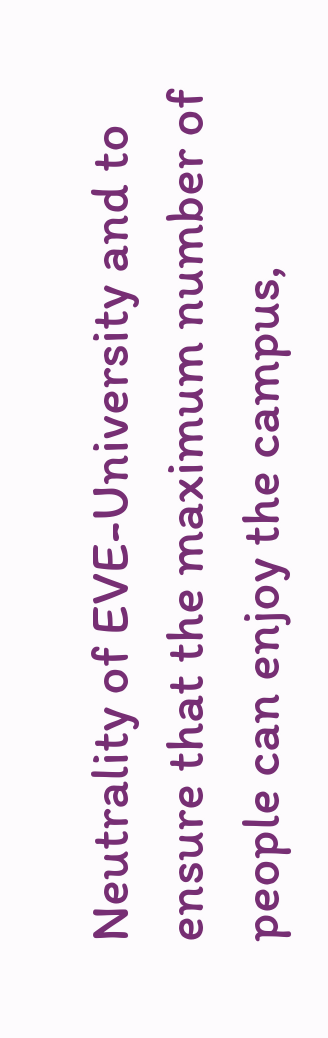Neutrality of EVE-University and to ensure that the maximum number of people can enjoy the campus,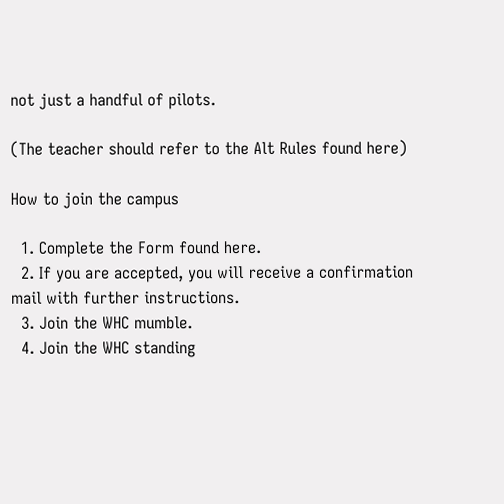not just a handful of pilots.

(The teacher should refer to the Alt Rules found here)

How to join the campus

  1. Complete the Form found here.
  2. If you are accepted, you will receive a confirmation mail with further instructions.
  3. Join the WHC mumble.
  4. Join the WHC standing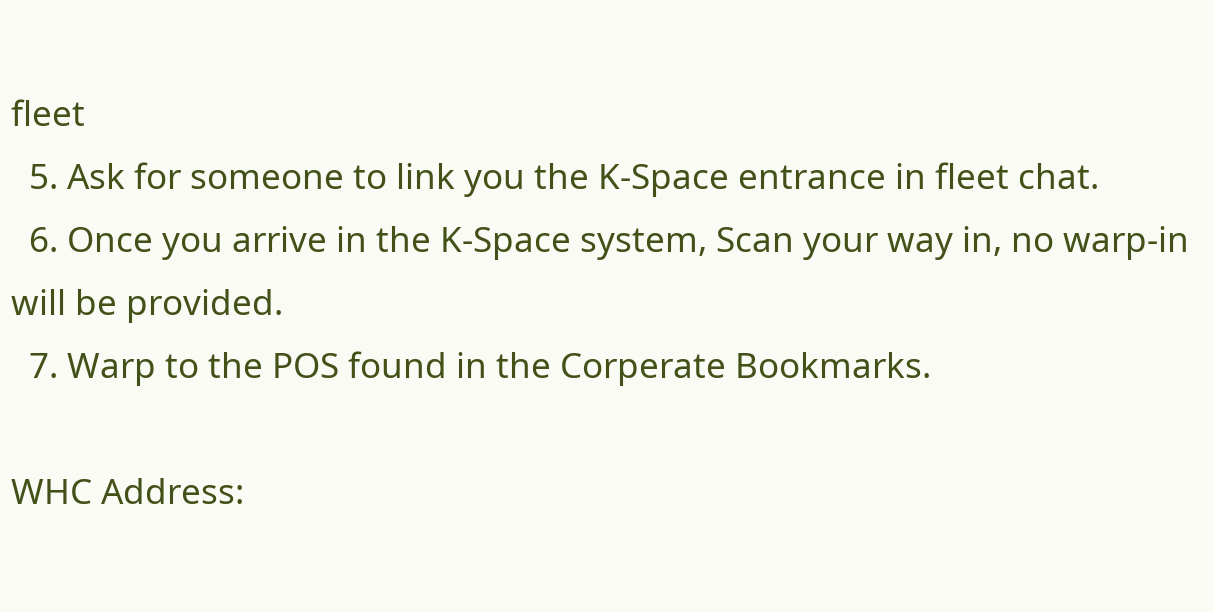fleet
  5. Ask for someone to link you the K-Space entrance in fleet chat.
  6. Once you arrive in the K-Space system, Scan your way in, no warp-in will be provided.
  7. Warp to the POS found in the Corperate Bookmarks.

WHC Address: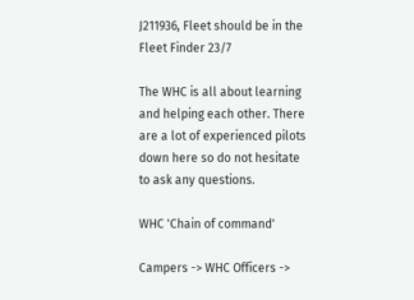J211936, Fleet should be in the Fleet Finder 23/7

The WHC is all about learning and helping each other. There are a lot of experienced pilots down here so do not hesitate to ask any questions.

WHC 'Chain of command'

Campers -> WHC Officers ->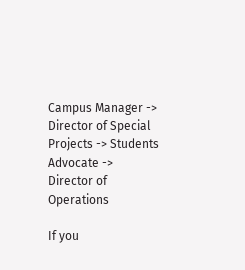Campus Manager -> Director of Special Projects -> Students Advocate -> Director of Operations

If you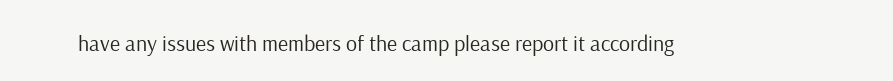have any issues with members of the camp please report it according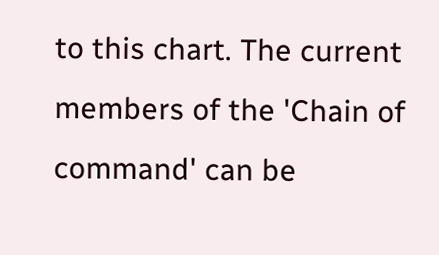to this chart. The current members of the 'Chain of command' can be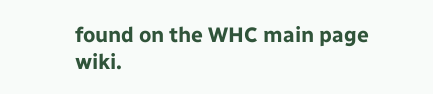found on the WHC main page wiki.